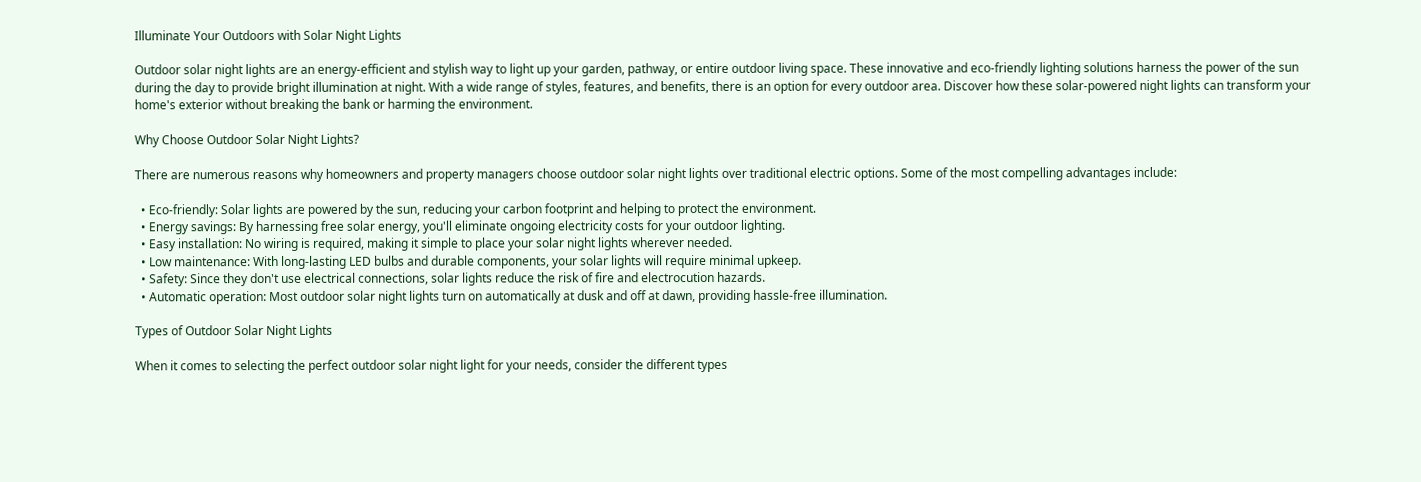Illuminate Your Outdoors with Solar Night Lights

Outdoor solar night lights are an energy-efficient and stylish way to light up your garden, pathway, or entire outdoor living space. These innovative and eco-friendly lighting solutions harness the power of the sun during the day to provide bright illumination at night. With a wide range of styles, features, and benefits, there is an option for every outdoor area. Discover how these solar-powered night lights can transform your home's exterior without breaking the bank or harming the environment.

Why Choose Outdoor Solar Night Lights?

There are numerous reasons why homeowners and property managers choose outdoor solar night lights over traditional electric options. Some of the most compelling advantages include:

  • Eco-friendly: Solar lights are powered by the sun, reducing your carbon footprint and helping to protect the environment.
  • Energy savings: By harnessing free solar energy, you'll eliminate ongoing electricity costs for your outdoor lighting.
  • Easy installation: No wiring is required, making it simple to place your solar night lights wherever needed.
  • Low maintenance: With long-lasting LED bulbs and durable components, your solar lights will require minimal upkeep.
  • Safety: Since they don't use electrical connections, solar lights reduce the risk of fire and electrocution hazards.
  • Automatic operation: Most outdoor solar night lights turn on automatically at dusk and off at dawn, providing hassle-free illumination.

Types of Outdoor Solar Night Lights

When it comes to selecting the perfect outdoor solar night light for your needs, consider the different types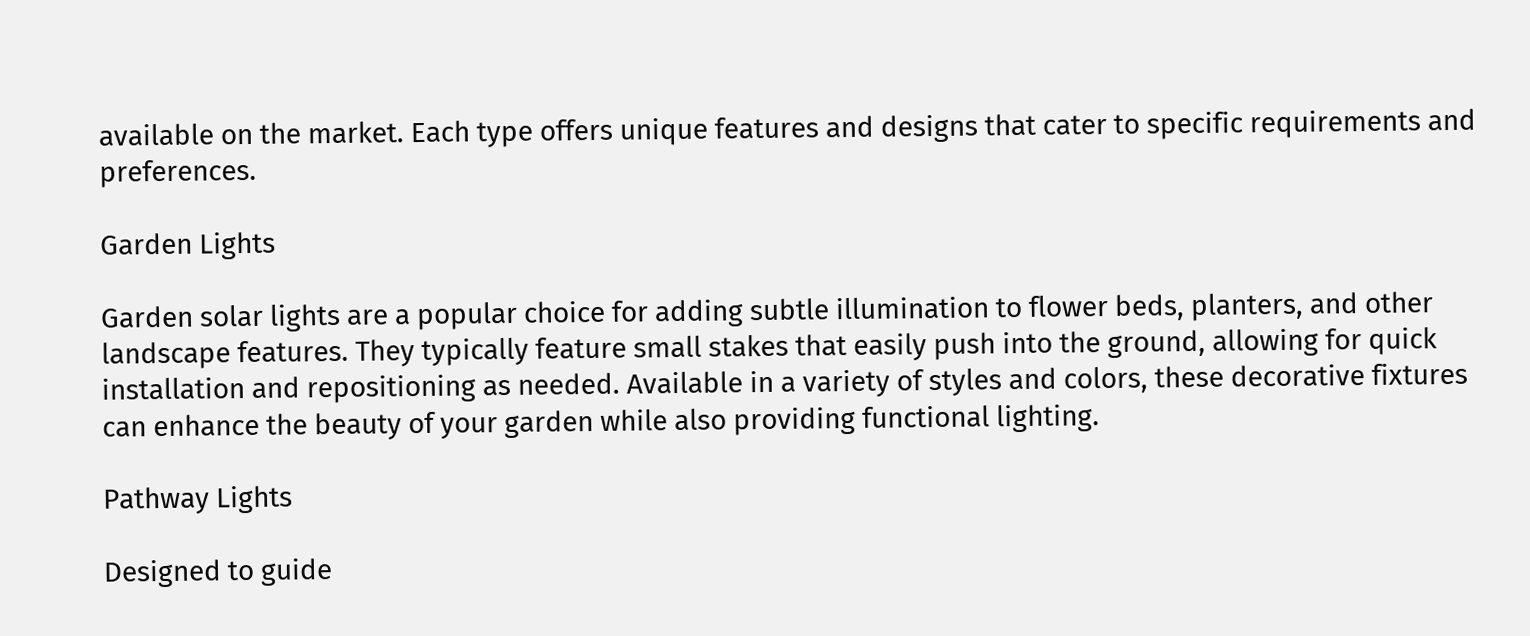available on the market. Each type offers unique features and designs that cater to specific requirements and preferences.

Garden Lights

Garden solar lights are a popular choice for adding subtle illumination to flower beds, planters, and other landscape features. They typically feature small stakes that easily push into the ground, allowing for quick installation and repositioning as needed. Available in a variety of styles and colors, these decorative fixtures can enhance the beauty of your garden while also providing functional lighting.

Pathway Lights

Designed to guide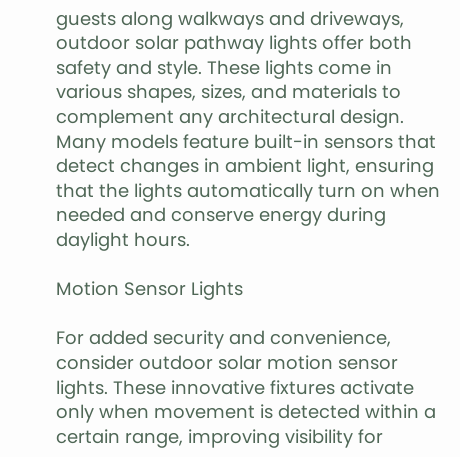guests along walkways and driveways, outdoor solar pathway lights offer both safety and style. These lights come in various shapes, sizes, and materials to complement any architectural design. Many models feature built-in sensors that detect changes in ambient light, ensuring that the lights automatically turn on when needed and conserve energy during daylight hours.

Motion Sensor Lights

For added security and convenience, consider outdoor solar motion sensor lights. These innovative fixtures activate only when movement is detected within a certain range, improving visibility for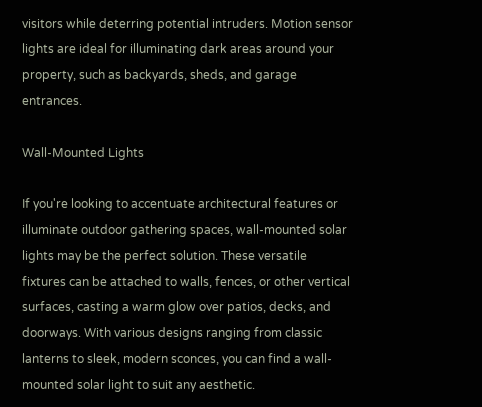visitors while deterring potential intruders. Motion sensor lights are ideal for illuminating dark areas around your property, such as backyards, sheds, and garage entrances.

Wall-Mounted Lights

If you're looking to accentuate architectural features or illuminate outdoor gathering spaces, wall-mounted solar lights may be the perfect solution. These versatile fixtures can be attached to walls, fences, or other vertical surfaces, casting a warm glow over patios, decks, and doorways. With various designs ranging from classic lanterns to sleek, modern sconces, you can find a wall-mounted solar light to suit any aesthetic.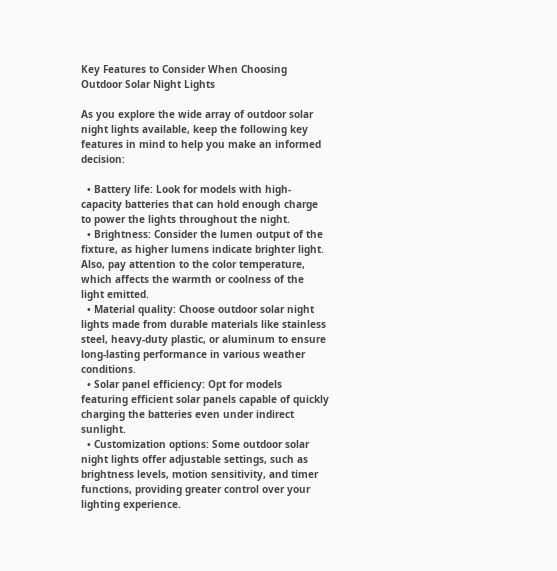Key Features to Consider When Choosing Outdoor Solar Night Lights

As you explore the wide array of outdoor solar night lights available, keep the following key features in mind to help you make an informed decision:

  • Battery life: Look for models with high-capacity batteries that can hold enough charge to power the lights throughout the night.
  • Brightness: Consider the lumen output of the fixture, as higher lumens indicate brighter light. Also, pay attention to the color temperature, which affects the warmth or coolness of the light emitted.
  • Material quality: Choose outdoor solar night lights made from durable materials like stainless steel, heavy-duty plastic, or aluminum to ensure long-lasting performance in various weather conditions.
  • Solar panel efficiency: Opt for models featuring efficient solar panels capable of quickly charging the batteries even under indirect sunlight.
  • Customization options: Some outdoor solar night lights offer adjustable settings, such as brightness levels, motion sensitivity, and timer functions, providing greater control over your lighting experience.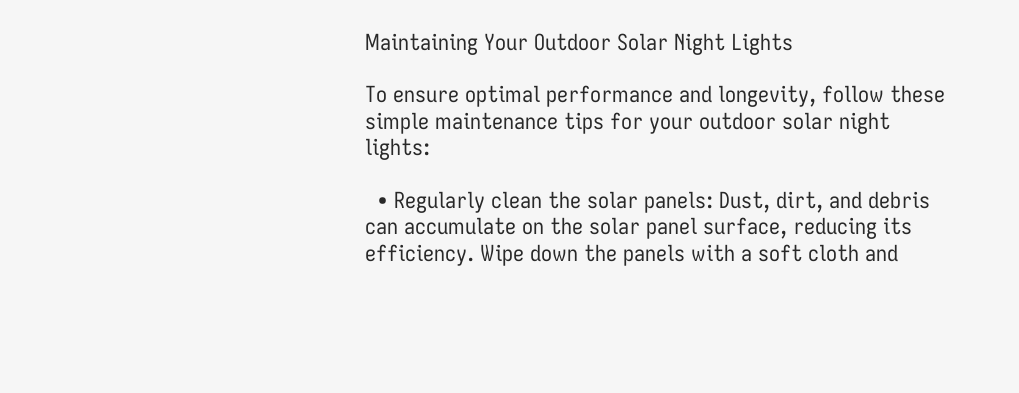Maintaining Your Outdoor Solar Night Lights

To ensure optimal performance and longevity, follow these simple maintenance tips for your outdoor solar night lights:

  • Regularly clean the solar panels: Dust, dirt, and debris can accumulate on the solar panel surface, reducing its efficiency. Wipe down the panels with a soft cloth and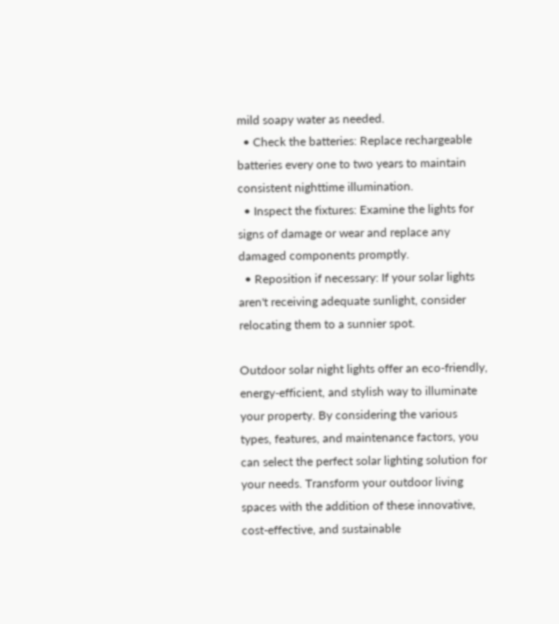mild soapy water as needed.
  • Check the batteries: Replace rechargeable batteries every one to two years to maintain consistent nighttime illumination.
  • Inspect the fixtures: Examine the lights for signs of damage or wear and replace any damaged components promptly.
  • Reposition if necessary: If your solar lights aren't receiving adequate sunlight, consider relocating them to a sunnier spot.

Outdoor solar night lights offer an eco-friendly, energy-efficient, and stylish way to illuminate your property. By considering the various types, features, and maintenance factors, you can select the perfect solar lighting solution for your needs. Transform your outdoor living spaces with the addition of these innovative, cost-effective, and sustainable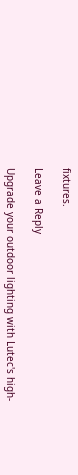fixtures.

Leave a Reply

Upgrade your outdoor lighting with Lutec's high-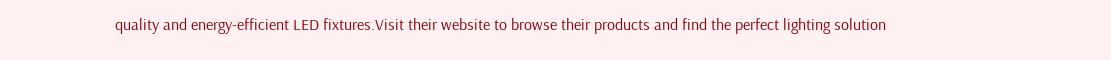quality and energy-efficient LED fixtures.Visit their website to browse their products and find the perfect lighting solution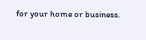for your home or business.